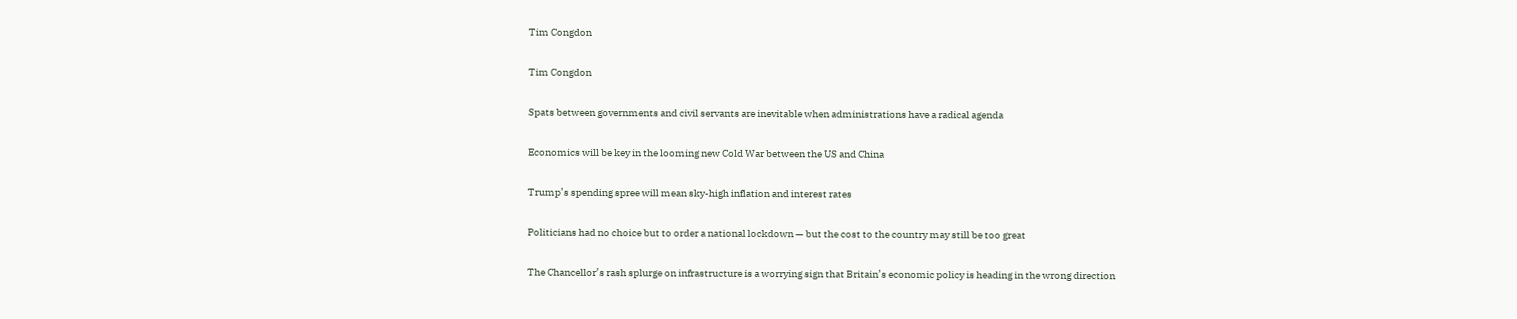Tim Congdon

Tim Congdon

Spats between governments and civil servants are inevitable when administrations have a radical agenda

Economics will be key in the looming new Cold War between the US and China

Trump’s spending spree will mean sky-high inflation and interest rates

Politicians had no choice but to order a national lockdown — but the cost to the country may still be too great

The Chancellor’s rash splurge on infrastructure is a worrying sign that Britain’s economic policy is heading in the wrong direction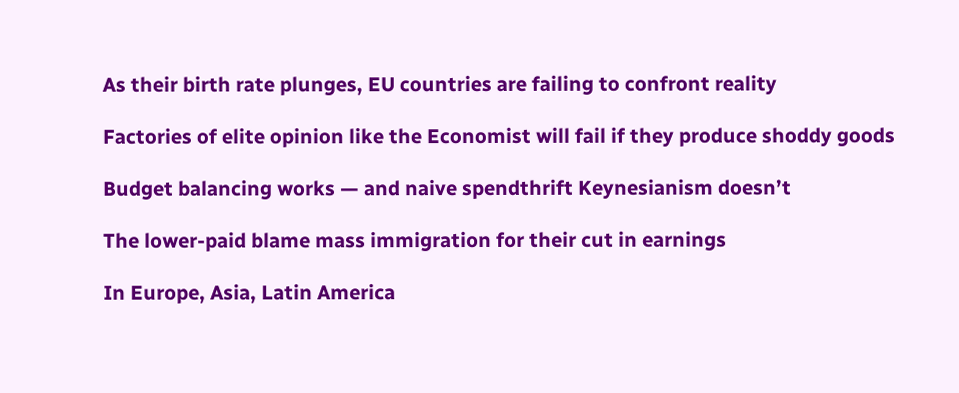As their birth rate plunges, EU countries are failing to confront reality

Factories of elite opinion like the Economist will fail if they produce shoddy goods

Budget balancing works — and naive spendthrift Keynesianism doesn’t

The lower-paid blame mass immigration for their cut in earnings

In Europe, Asia, Latin America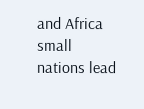and Africa small nations lead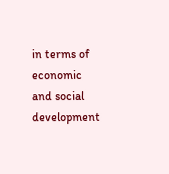in terms of economic and social development